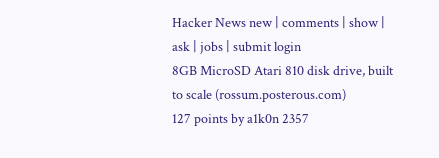Hacker News new | comments | show | ask | jobs | submit login
8GB MicroSD Atari 810 disk drive, built to scale (rossum.posterous.com)
127 points by a1k0n 2357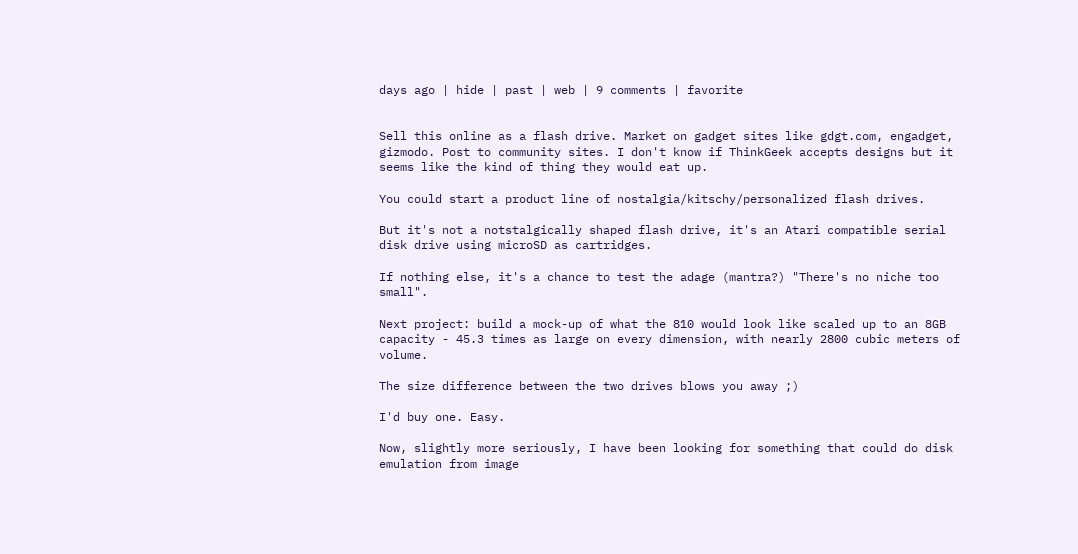days ago | hide | past | web | 9 comments | favorite


Sell this online as a flash drive. Market on gadget sites like gdgt.com, engadget, gizmodo. Post to community sites. I don't know if ThinkGeek accepts designs but it seems like the kind of thing they would eat up.

You could start a product line of nostalgia/kitschy/personalized flash drives.

But it's not a notstalgically shaped flash drive, it's an Atari compatible serial disk drive using microSD as cartridges.

If nothing else, it's a chance to test the adage (mantra?) "There's no niche too small".

Next project: build a mock-up of what the 810 would look like scaled up to an 8GB capacity - 45.3 times as large on every dimension, with nearly 2800 cubic meters of volume.

The size difference between the two drives blows you away ;)

I'd buy one. Easy.

Now, slightly more seriously, I have been looking for something that could do disk emulation from image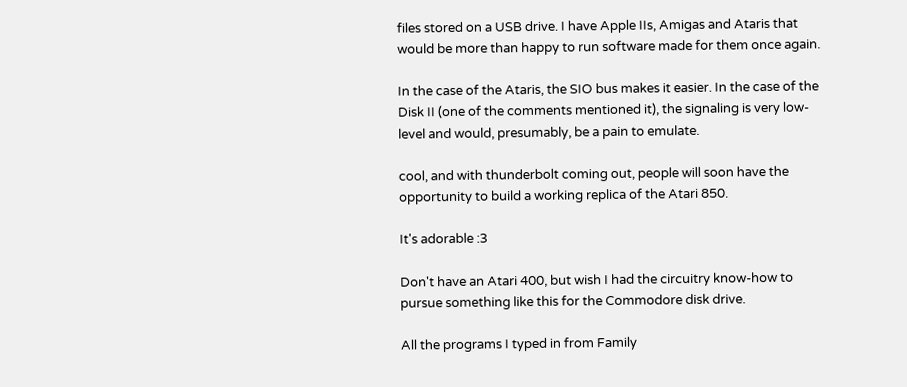files stored on a USB drive. I have Apple IIs, Amigas and Ataris that would be more than happy to run software made for them once again.

In the case of the Ataris, the SIO bus makes it easier. In the case of the Disk II (one of the comments mentioned it), the signaling is very low-level and would, presumably, be a pain to emulate.

cool, and with thunderbolt coming out, people will soon have the opportunity to build a working replica of the Atari 850.

It's adorable :3

Don't have an Atari 400, but wish I had the circuitry know-how to pursue something like this for the Commodore disk drive.

All the programs I typed in from Family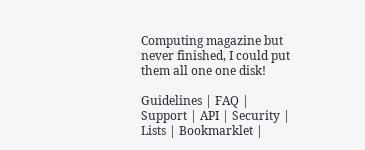Computing magazine but never finished, I could put them all one one disk!

Guidelines | FAQ | Support | API | Security | Lists | Bookmarklet |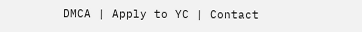DMCA | Apply to YC | Contact